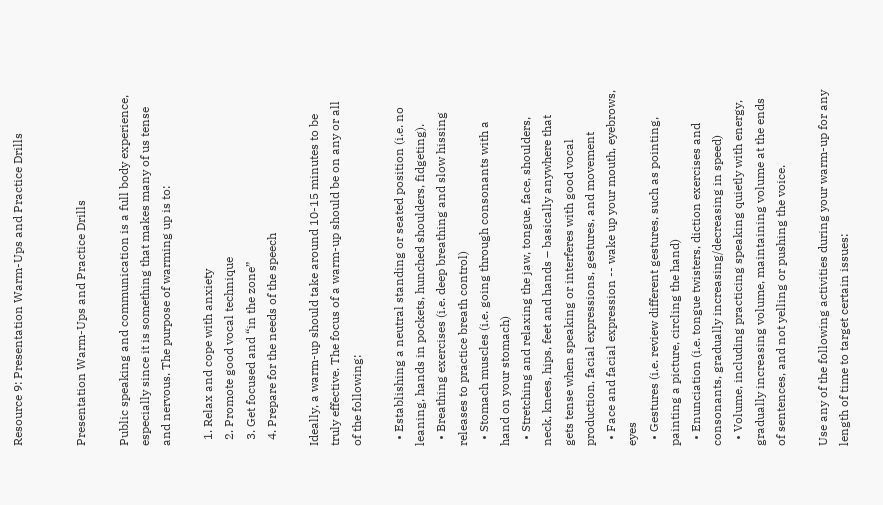Resource 9: Presentation Warm-Ups and Practice Drills


Presentation Warm-Ups and Practice Drills

Public speaking and communication is a full body experience, especially since it is something that makes many of us tense and nervous. The purpose of warming up is to:

  1. Relax and cope with anxiety
  2. Promote good vocal technique
  3. Get focused and “in the zone”
  4. Prepare for the needs of the speech

Ideally, a warm-up should take around 10-15 minutes to be truly effective. The focus of a warm-up should be on any or all of the following:

  • Establishing a neutral standing or seated position (i.e. no leaning, hands in pockets, hunched shoulders, fidgeting).
  • Breathing exercises (i.e. deep breathing and slow hissing releases to practice breath control)
  • Stomach muscles (i.e. going through consonants with a hand on your stomach)
  • Stretching and relaxing the jaw, tongue, face, shoulders, neck, knees, hips, feet and hands – basically anywhere that gets tense when speaking or interferes with good vocal production, facial expressions, gestures, and movement
  • Face and facial expression -- wake up your mouth, eyebrows, eyes
  • Gestures (i.e. review different gestures, such as pointing, painting a picture, circling the hand)
  • Enunciation (i.e. tongue twisters, diction exercises and consonants, gradually increasing/decreasing in speed)
  • Volume, including practicing speaking quietly with energy, gradually increasing volume, maintaining volume at the ends of sentences, and not yelling or pushing the voice.

Use any of the following activities during your warm-up for any length of time to target certain issues: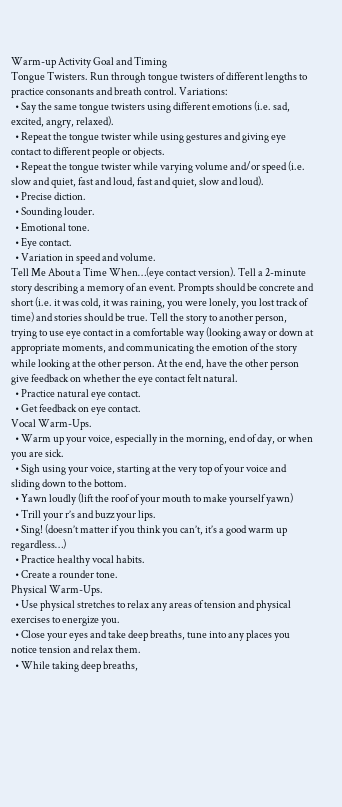Warm-up Activity Goal and Timing
Tongue Twisters. Run through tongue twisters of different lengths to practice consonants and breath control. Variations:
  • Say the same tongue twisters using different emotions (i.e. sad, excited, angry, relaxed).
  • Repeat the tongue twister while using gestures and giving eye contact to different people or objects.
  • Repeat the tongue twister while varying volume and/or speed (i.e. slow and quiet, fast and loud, fast and quiet, slow and loud).
  • Precise diction.
  • Sounding louder.
  • Emotional tone.
  • Eye contact.
  • Variation in speed and volume.
Tell Me About a Time When…(eye contact version). Tell a 2-minute story describing a memory of an event. Prompts should be concrete and short (i.e. it was cold, it was raining, you were lonely, you lost track of time) and stories should be true. Tell the story to another person, trying to use eye contact in a comfortable way (looking away or down at appropriate moments, and communicating the emotion of the story while looking at the other person. At the end, have the other person give feedback on whether the eye contact felt natural.
  • Practice natural eye contact.
  • Get feedback on eye contact.
Vocal Warm-Ups.
  • Warm up your voice, especially in the morning, end of day, or when you are sick.
  • Sigh using your voice, starting at the very top of your voice and sliding down to the bottom.
  • Yawn loudly (lift the roof of your mouth to make yourself yawn)
  • Trill your r’s and buzz your lips.
  • Sing! (doesn’t matter if you think you can’t, it’s a good warm up regardless…)
  • Practice healthy vocal habits.
  • Create a rounder tone.
Physical Warm-Ups.
  • Use physical stretches to relax any areas of tension and physical exercises to energize you.
  • Close your eyes and take deep breaths, tune into any places you notice tension and relax them.
  • While taking deep breaths,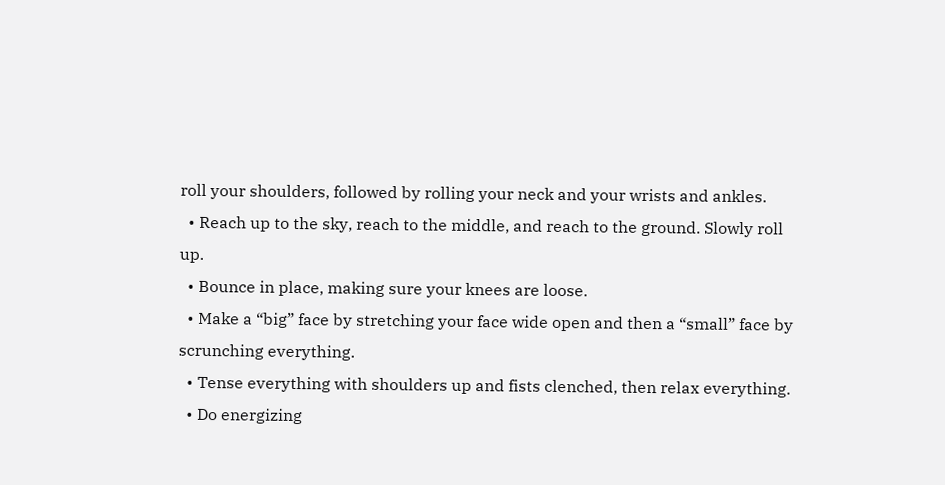roll your shoulders, followed by rolling your neck and your wrists and ankles.
  • Reach up to the sky, reach to the middle, and reach to the ground. Slowly roll up.
  • Bounce in place, making sure your knees are loose.
  • Make a “big” face by stretching your face wide open and then a “small” face by scrunching everything.
  • Tense everything with shoulders up and fists clenched, then relax everything.
  • Do energizing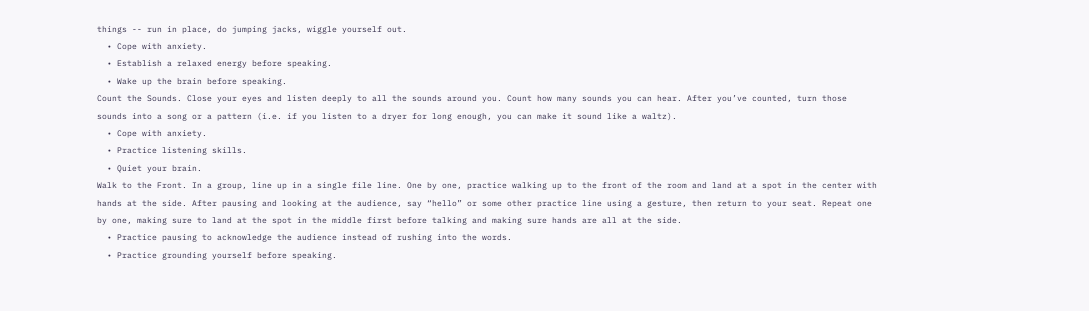things -- run in place, do jumping jacks, wiggle yourself out.
  • Cope with anxiety.
  • Establish a relaxed energy before speaking.
  • Wake up the brain before speaking.
Count the Sounds. Close your eyes and listen deeply to all the sounds around you. Count how many sounds you can hear. After you’ve counted, turn those sounds into a song or a pattern (i.e. if you listen to a dryer for long enough, you can make it sound like a waltz).
  • Cope with anxiety.
  • Practice listening skills.
  • Quiet your brain.
Walk to the Front. In a group, line up in a single file line. One by one, practice walking up to the front of the room and land at a spot in the center with hands at the side. After pausing and looking at the audience, say “hello” or some other practice line using a gesture, then return to your seat. Repeat one by one, making sure to land at the spot in the middle first before talking and making sure hands are all at the side.
  • Practice pausing to acknowledge the audience instead of rushing into the words.
  • Practice grounding yourself before speaking.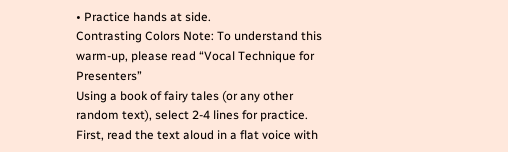• Practice hands at side.
Contrasting Colors Note: To understand this warm-up, please read “Vocal Technique for Presenters”
Using a book of fairy tales (or any other random text), select 2-4 lines for practice. First, read the text aloud in a flat voice with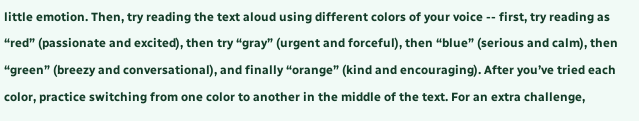little emotion. Then, try reading the text aloud using different colors of your voice -- first, try reading as “red” (passionate and excited), then try “gray” (urgent and forceful), then “blue” (serious and calm), then “green” (breezy and conversational), and finally “orange” (kind and encouraging). After you’ve tried each color, practice switching from one color to another in the middle of the text. For an extra challenge,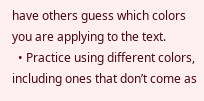have others guess which colors you are applying to the text.
  • Practice using different colors, including ones that don’t come as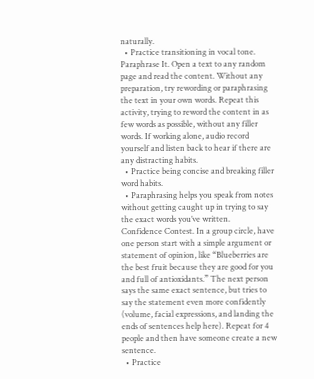naturally.
  • Practice transitioning in vocal tone.
Paraphrase It. Open a text to any random page and read the content. Without any preparation, try rewording or paraphrasing the text in your own words. Repeat this activity, trying to reword the content in as few words as possible, without any filler words. If working alone, audio record yourself and listen back to hear if there are any distracting habits.
  • Practice being concise and breaking filler word habits.
  • Paraphrasing helps you speak from notes without getting caught up in trying to say the exact words you’ve written.
Confidence Contest. In a group circle, have one person start with a simple argument or statement of opinion, like “Blueberries are the best fruit because they are good for you and full of antioxidants.” The next person says the same exact sentence, but tries to say the statement even more confidently (volume, facial expressions, and landing the ends of sentences help here). Repeat for 4 people and then have someone create a new sentence.
  • Practice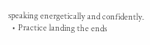speaking energetically and confidently.
  • Practice landing the ends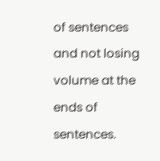of sentences and not losing volume at the ends of sentences.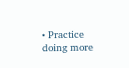• Practice doing more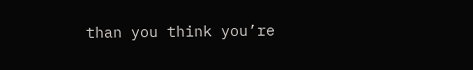than you think you’re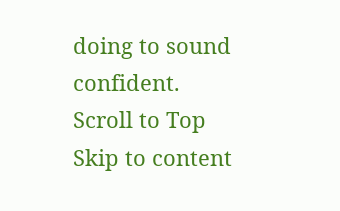doing to sound confident.
Scroll to Top
Skip to content